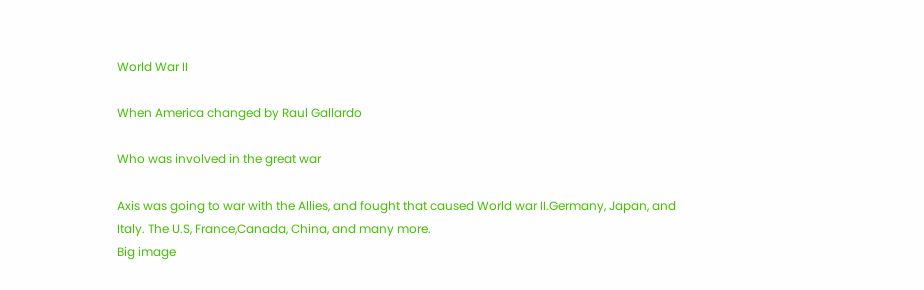World War II

When America changed by Raul Gallardo

Who was involved in the great war

Axis was going to war with the Allies, and fought that caused World war II.Germany, Japan, and Italy. The U.S, France,Canada, China, and many more.
Big image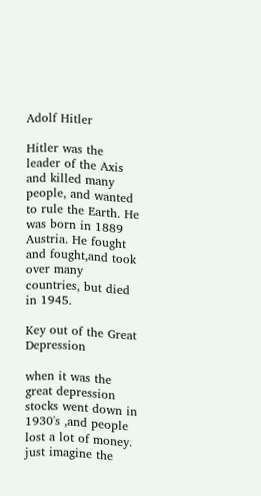Adolf Hitler

Hitler was the leader of the Axis and killed many people, and wanted to rule the Earth. He was born in 1889 Austria. He fought and fought,and took over many countries, but died in 1945.

Key out of the Great Depression

when it was the great depression stocks went down in 1930's ,and people lost a lot of money. just imagine the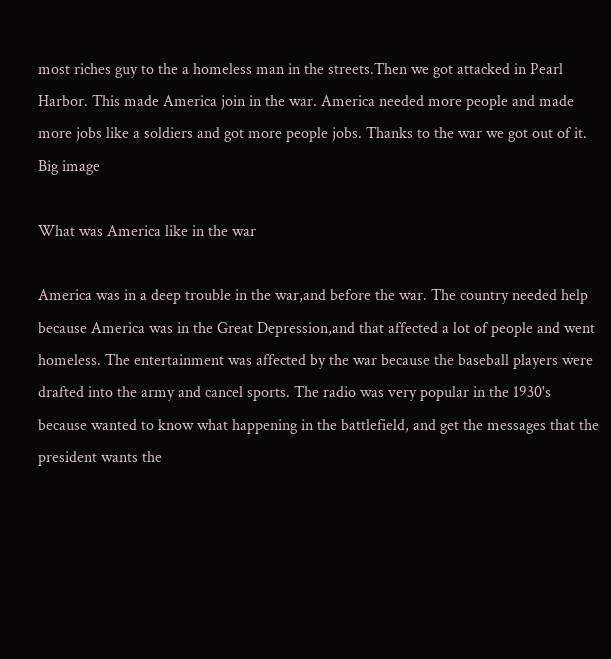most riches guy to the a homeless man in the streets.Then we got attacked in Pearl Harbor. This made America join in the war. America needed more people and made more jobs like a soldiers and got more people jobs. Thanks to the war we got out of it.
Big image

What was America like in the war

America was in a deep trouble in the war,and before the war. The country needed help because America was in the Great Depression,and that affected a lot of people and went homeless. The entertainment was affected by the war because the baseball players were drafted into the army and cancel sports. The radio was very popular in the 1930's because wanted to know what happening in the battlefield, and get the messages that the president wants the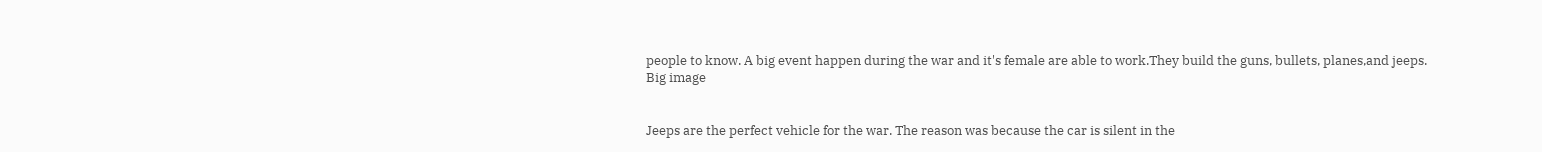people to know. A big event happen during the war and it's female are able to work.They build the guns, bullets, planes,and jeeps.
Big image


Jeeps are the perfect vehicle for the war. The reason was because the car is silent in the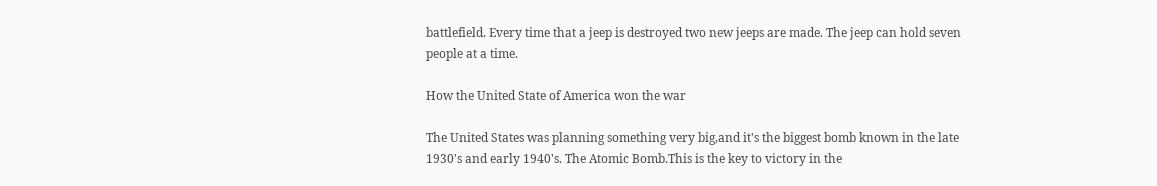battlefield. Every time that a jeep is destroyed two new jeeps are made. The jeep can hold seven people at a time.

How the United State of America won the war

The United States was planning something very big,and it's the biggest bomb known in the late 1930's and early 1940's. The Atomic Bomb.This is the key to victory in the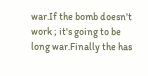war.If the bomb doesn't work ; it's going to be long war.Finally the has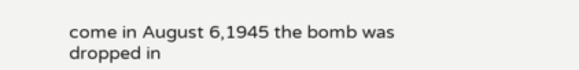come in August 6,1945 the bomb was dropped in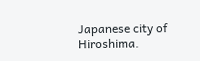Japanese city of Hiroshima.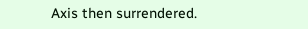Axis then surrendered.